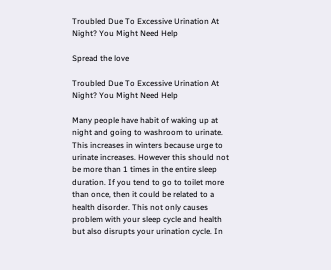Troubled Due To Excessive Urination At Night? You Might Need Help

Spread the love

Troubled Due To Excessive Urination At Night? You Might Need Help

Many people have habit of waking up at night and going to washroom to urinate. This increases in winters because urge to urinate increases. However this should not be more than 1 times in the entire sleep duration. If you tend to go to toilet more than once, then it could be related to a health disorder. This not only causes problem with your sleep cycle and health but also disrupts your urination cycle. In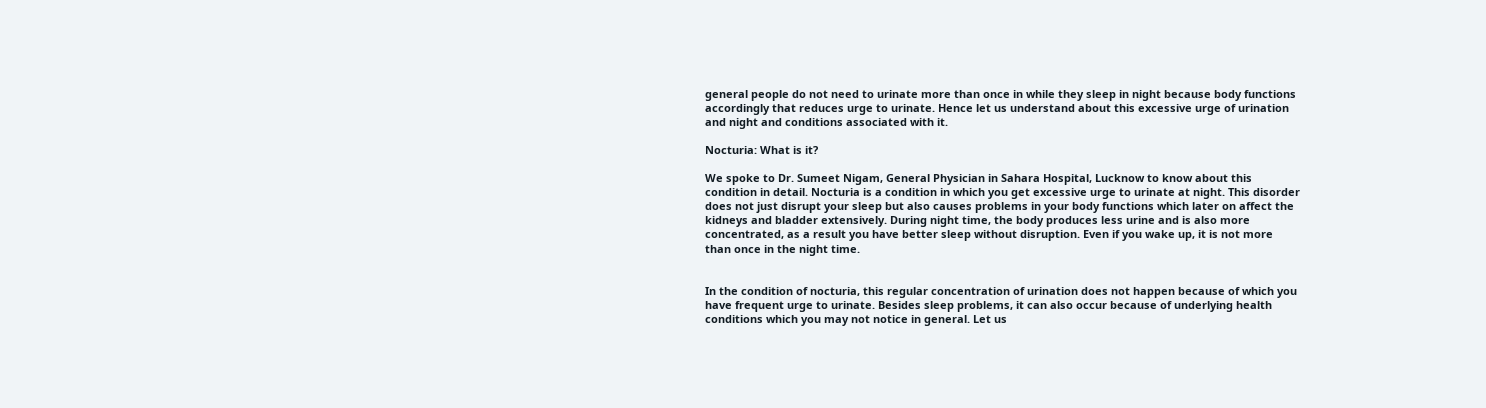general people do not need to urinate more than once in while they sleep in night because body functions accordingly that reduces urge to urinate. Hence let us understand about this excessive urge of urination and night and conditions associated with it.

Nocturia: What is it?

We spoke to Dr. Sumeet Nigam, General Physician in Sahara Hospital, Lucknow to know about this condition in detail. Nocturia is a condition in which you get excessive urge to urinate at night. This disorder does not just disrupt your sleep but also causes problems in your body functions which later on affect the kidneys and bladder extensively. During night time, the body produces less urine and is also more concentrated, as a result you have better sleep without disruption. Even if you wake up, it is not more than once in the night time.


In the condition of nocturia, this regular concentration of urination does not happen because of which you have frequent urge to urinate. Besides sleep problems, it can also occur because of underlying health conditions which you may not notice in general. Let us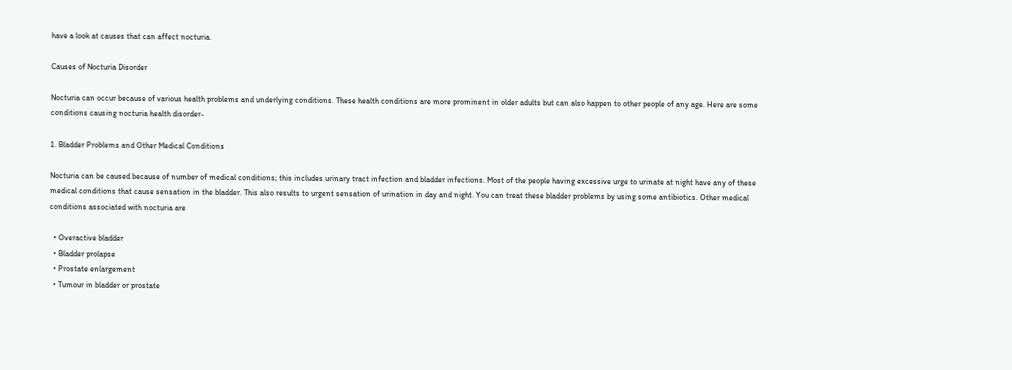have a look at causes that can affect nocturia.

Causes of Nocturia Disorder

Nocturia can occur because of various health problems and underlying conditions. These health conditions are more prominent in older adults but can also happen to other people of any age. Here are some conditions causing nocturia health disorder-

1. Bladder Problems and Other Medical Conditions

Nocturia can be caused because of number of medical conditions; this includes urinary tract infection and bladder infections. Most of the people having excessive urge to urinate at night have any of these medical conditions that cause sensation in the bladder. This also results to urgent sensation of urination in day and night. You can treat these bladder problems by using some antibiotics. Other medical conditions associated with nocturia are

  • Overactive bladder
  • Bladder prolapse
  • Prostate enlargement
  • Tumour in bladder or prostate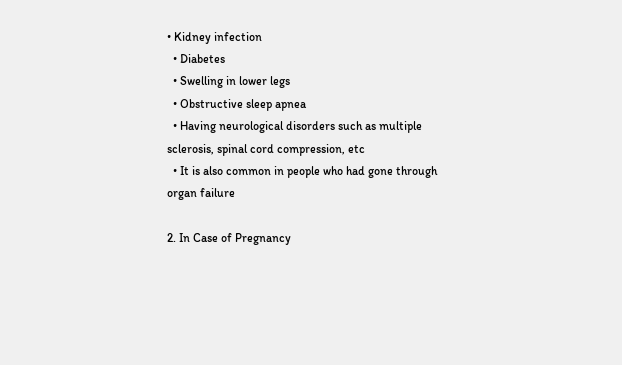• Kidney infection
  • Diabetes
  • Swelling in lower legs
  • Obstructive sleep apnea
  • Having neurological disorders such as multiple sclerosis, spinal cord compression, etc
  • It is also common in people who had gone through organ failure

2. In Case of Pregnancy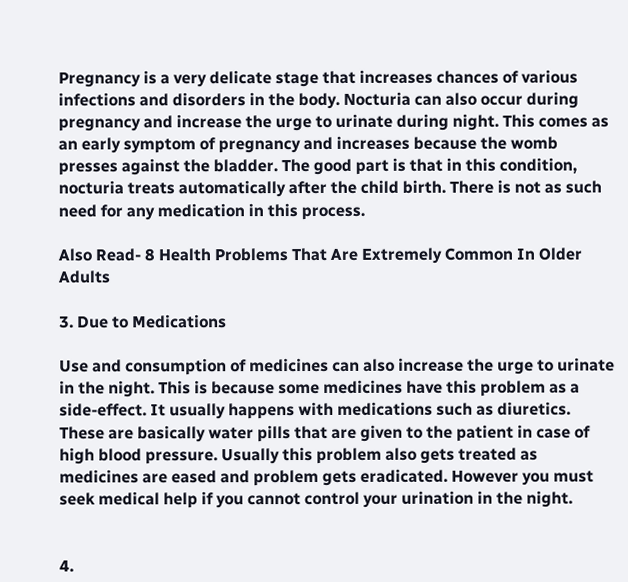Pregnancy is a very delicate stage that increases chances of various infections and disorders in the body. Nocturia can also occur during pregnancy and increase the urge to urinate during night. This comes as an early symptom of pregnancy and increases because the womb presses against the bladder. The good part is that in this condition, nocturia treats automatically after the child birth. There is not as such need for any medication in this process.

Also Read- 8 Health Problems That Are Extremely Common In Older Adults

3. Due to Medications

Use and consumption of medicines can also increase the urge to urinate in the night. This is because some medicines have this problem as a side-effect. It usually happens with medications such as diuretics. These are basically water pills that are given to the patient in case of high blood pressure. Usually this problem also gets treated as medicines are eased and problem gets eradicated. However you must seek medical help if you cannot control your urination in the night.


4.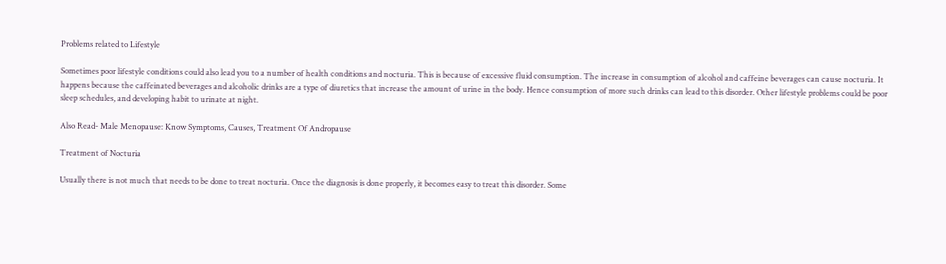Problems related to Lifestyle

Sometimes poor lifestyle conditions could also lead you to a number of health conditions and nocturia. This is because of excessive fluid consumption. The increase in consumption of alcohol and caffeine beverages can cause nocturia. It happens because the caffeinated beverages and alcoholic drinks are a type of diuretics that increase the amount of urine in the body. Hence consumption of more such drinks can lead to this disorder. Other lifestyle problems could be poor sleep schedules, and developing habit to urinate at night.

Also Read- Male Menopause: Know Symptoms, Causes, Treatment Of Andropause

Treatment of Nocturia

Usually there is not much that needs to be done to treat nocturia. Once the diagnosis is done properly, it becomes easy to treat this disorder. Some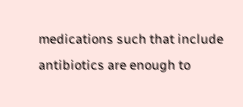medications such that include antibiotics are enough to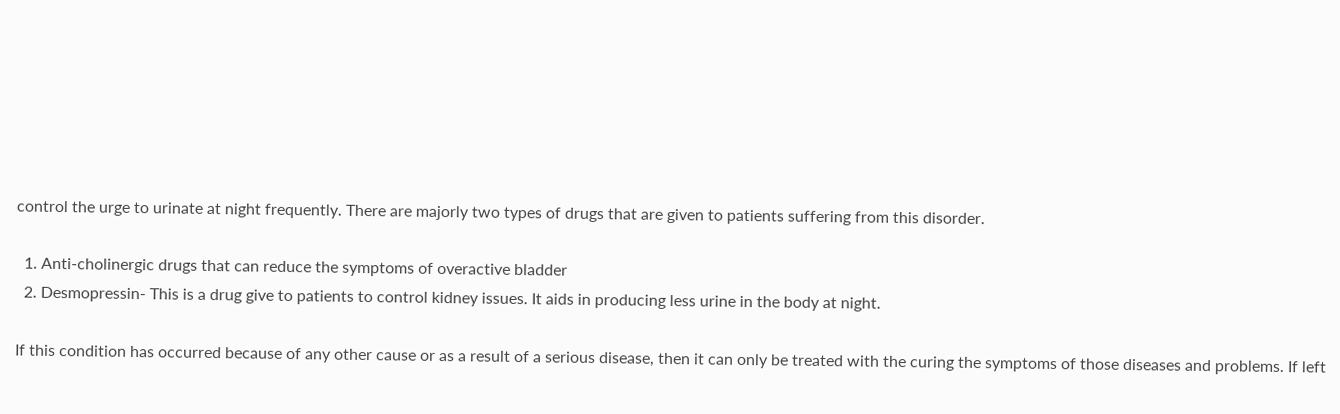control the urge to urinate at night frequently. There are majorly two types of drugs that are given to patients suffering from this disorder.

  1. Anti-cholinergic drugs that can reduce the symptoms of overactive bladder
  2. Desmopressin- This is a drug give to patients to control kidney issues. It aids in producing less urine in the body at night.

If this condition has occurred because of any other cause or as a result of a serious disease, then it can only be treated with the curing the symptoms of those diseases and problems. If left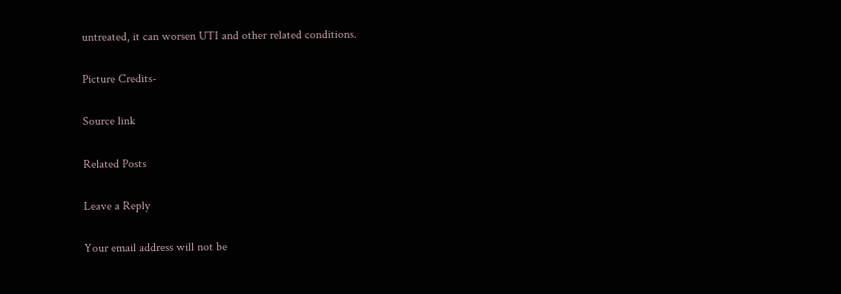untreated, it can worsen UTI and other related conditions.

Picture Credits-

Source link

Related Posts

Leave a Reply

Your email address will not be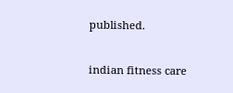published.

indian fitness care